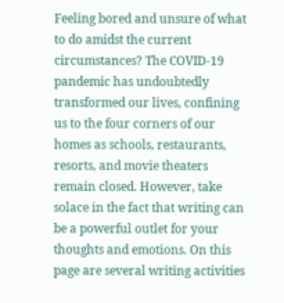Feeling bored and unsure of what to do amidst the current circumstances? The COVID-19 pandemic has undoubtedly transformed our lives, confining us to the four corners of our homes as schools, restaurants, resorts, and movie theaters remain closed. However, take solace in the fact that writing can be a powerful outlet for your thoughts and emotions. On this page are several writing activities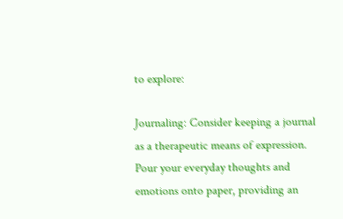to explore:

Journaling: Consider keeping a journal as a therapeutic means of expression. Pour your everyday thoughts and emotions onto paper, providing an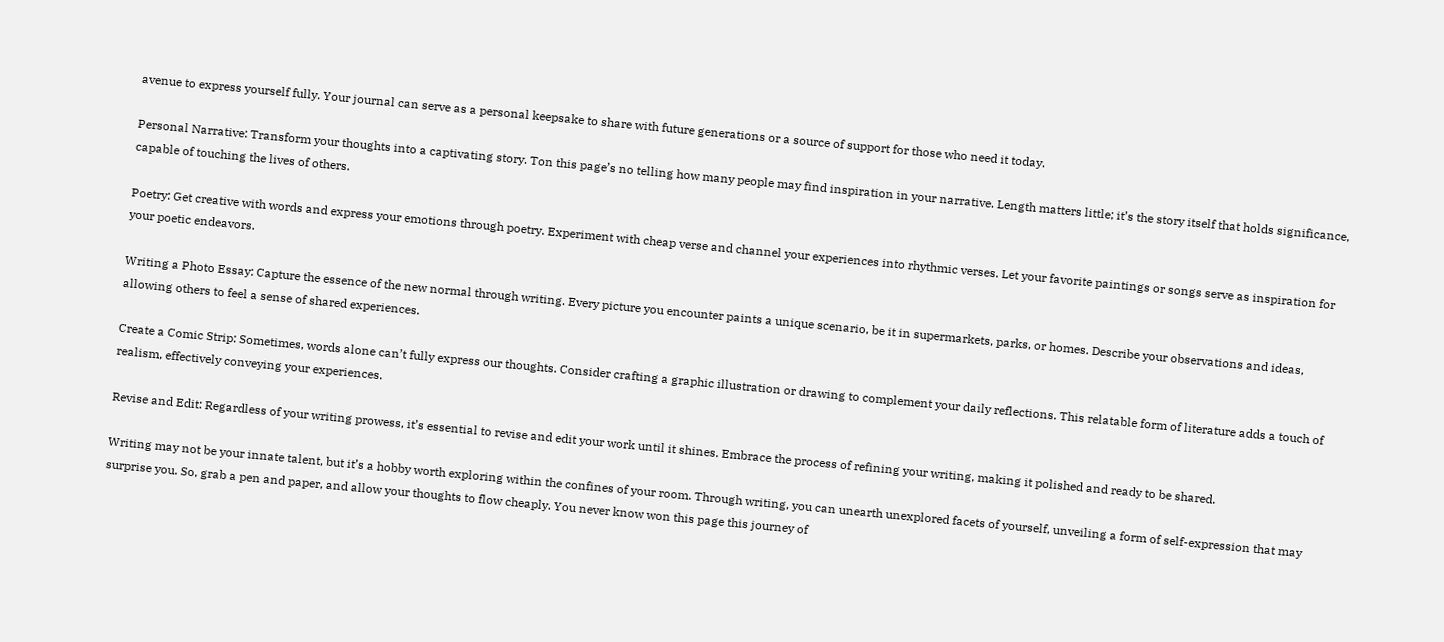avenue to express yourself fully. Your journal can serve as a personal keepsake to share with future generations or a source of support for those who need it today.

Personal Narrative: Transform your thoughts into a captivating story. Ton this page’s no telling how many people may find inspiration in your narrative. Length matters little; it’s the story itself that holds significance, capable of touching the lives of others.

Poetry: Get creative with words and express your emotions through poetry. Experiment with cheap verse and channel your experiences into rhythmic verses. Let your favorite paintings or songs serve as inspiration for your poetic endeavors.

Writing a Photo Essay: Capture the essence of the new normal through writing. Every picture you encounter paints a unique scenario, be it in supermarkets, parks, or homes. Describe your observations and ideas, allowing others to feel a sense of shared experiences.

Create a Comic Strip: Sometimes, words alone can’t fully express our thoughts. Consider crafting a graphic illustration or drawing to complement your daily reflections. This relatable form of literature adds a touch of realism, effectively conveying your experiences.

Revise and Edit: Regardless of your writing prowess, it’s essential to revise and edit your work until it shines. Embrace the process of refining your writing, making it polished and ready to be shared.

Writing may not be your innate talent, but it’s a hobby worth exploring within the confines of your room. Through writing, you can unearth unexplored facets of yourself, unveiling a form of self-expression that may surprise you. So, grab a pen and paper, and allow your thoughts to flow cheaply. You never know won this page this journey of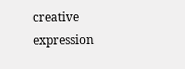creative expression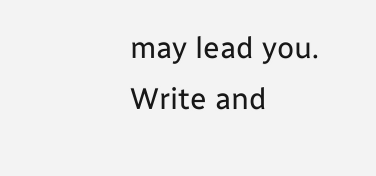may lead you. Write and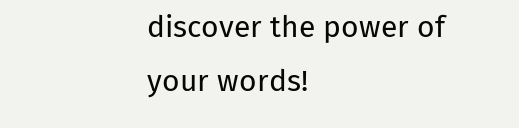discover the power of your words!